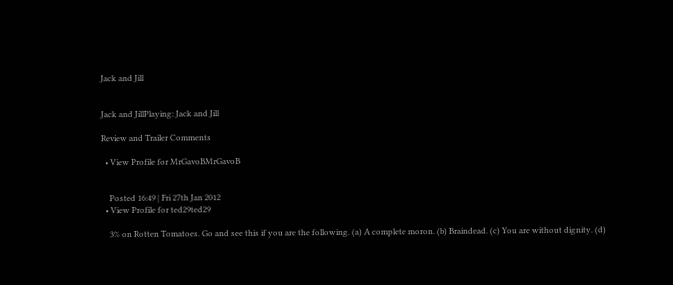Jack and Jill


Jack and JillPlaying: Jack and Jill

Review and Trailer Comments

  • View Profile for MrGavoBMrGavoB


    Posted 16:49 | Fri 27th Jan 2012
  • View Profile for ted29ted29

    3% on Rotten Tomatoes. Go and see this if you are the following. (a) A complete moron. (b) Braindead. (c) You are without dignity. (d)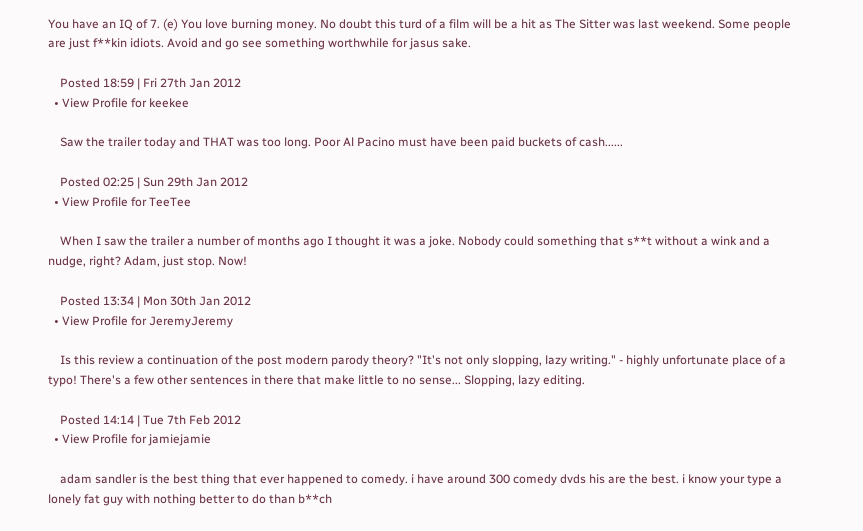You have an IQ of 7. (e) You love burning money. No doubt this turd of a film will be a hit as The Sitter was last weekend. Some people are just f**kin idiots. Avoid and go see something worthwhile for jasus sake.

    Posted 18:59 | Fri 27th Jan 2012
  • View Profile for keekee

    Saw the trailer today and THAT was too long. Poor Al Pacino must have been paid buckets of cash......

    Posted 02:25 | Sun 29th Jan 2012
  • View Profile for TeeTee

    When I saw the trailer a number of months ago I thought it was a joke. Nobody could something that s**t without a wink and a nudge, right? Adam, just stop. Now!

    Posted 13:34 | Mon 30th Jan 2012
  • View Profile for JeremyJeremy

    Is this review a continuation of the post modern parody theory? "It's not only slopping, lazy writing." - highly unfortunate place of a typo! There's a few other sentences in there that make little to no sense... Slopping, lazy editing.

    Posted 14:14 | Tue 7th Feb 2012
  • View Profile for jamiejamie

    adam sandler is the best thing that ever happened to comedy. i have around 300 comedy dvds his are the best. i know your type a lonely fat guy with nothing better to do than b**ch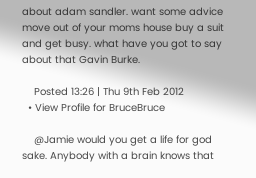about adam sandler. want some advice move out of your moms house buy a suit and get busy. what have you got to say about that Gavin Burke.

    Posted 13:26 | Thu 9th Feb 2012
  • View Profile for BruceBruce

    @Jamie would you get a life for god sake. Anybody with a brain knows that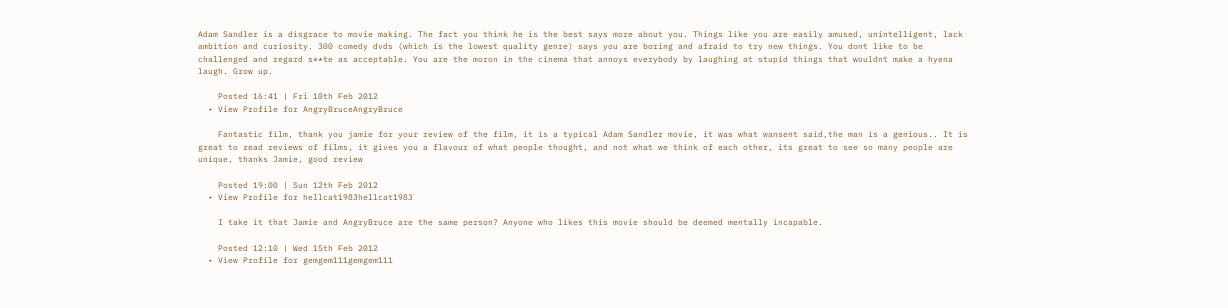Adam Sandler is a disgrace to movie making. The fact you think he is the best says more about you. Things like you are easily amused, unintelligent, lack ambition and curiosity. 300 comedy dvds (which is the lowest quality genre) says you are boring and afraid to try new things. You dont like to be challenged and regard s**te as acceptable. You are the moron in the cinema that annoys everybody by laughing at stupid things that wouldnt make a hyena laugh. Grow up.

    Posted 16:41 | Fri 10th Feb 2012
  • View Profile for AngryBruceAngryBruce

    Fantastic film, thank you jamie for your review of the film, it is a typical Adam Sandler movie, it was what wansent said,the man is a genious.. It is great to read reviews of films, it gives you a flavour of what people thought, and not what we think of each other, its great to see so many people are unique, thanks Jamie, good review

    Posted 19:00 | Sun 12th Feb 2012
  • View Profile for hellcat1983hellcat1983

    I take it that Jamie and AngryBruce are the same person? Anyone who likes this movie should be deemed mentally incapable.

    Posted 12:10 | Wed 15th Feb 2012
  • View Profile for gemgem111gemgem111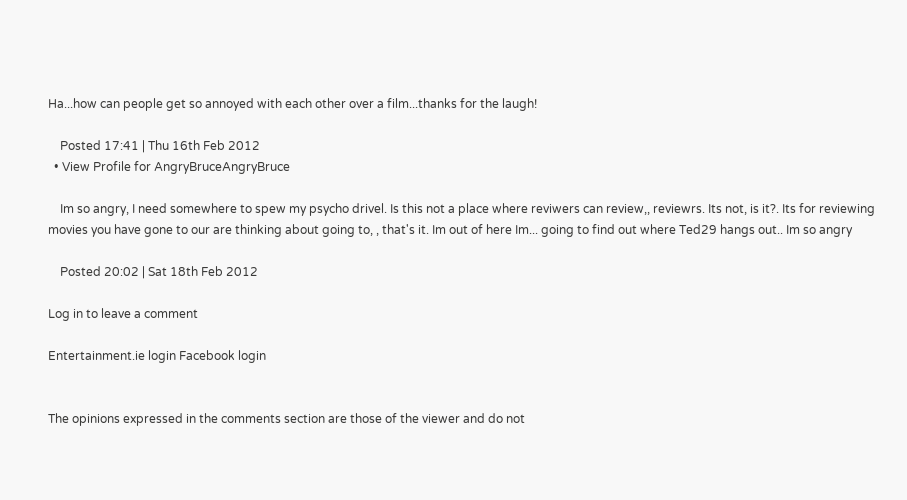Ha...how can people get so annoyed with each other over a film...thanks for the laugh!

    Posted 17:41 | Thu 16th Feb 2012
  • View Profile for AngryBruceAngryBruce

    Im so angry, I need somewhere to spew my psycho drivel. Is this not a place where reviwers can review,, reviewrs. Its not, is it?. Its for reviewing movies you have gone to our are thinking about going to, , that's it. Im out of here Im... going to find out where Ted29 hangs out.. Im so angry

    Posted 20:02 | Sat 18th Feb 2012

Log in to leave a comment

Entertainment.ie login Facebook login


The opinions expressed in the comments section are those of the viewer and do not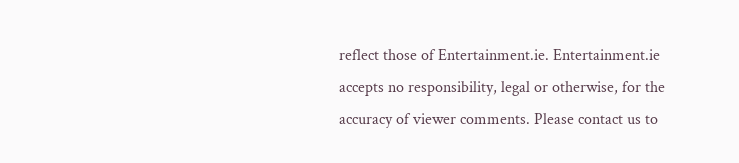reflect those of Entertainment.ie. Entertainment.ie accepts no responsibility, legal or otherwise, for the accuracy of viewer comments. Please contact us to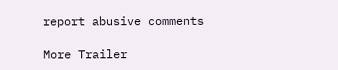report abusive comments

More Trailer